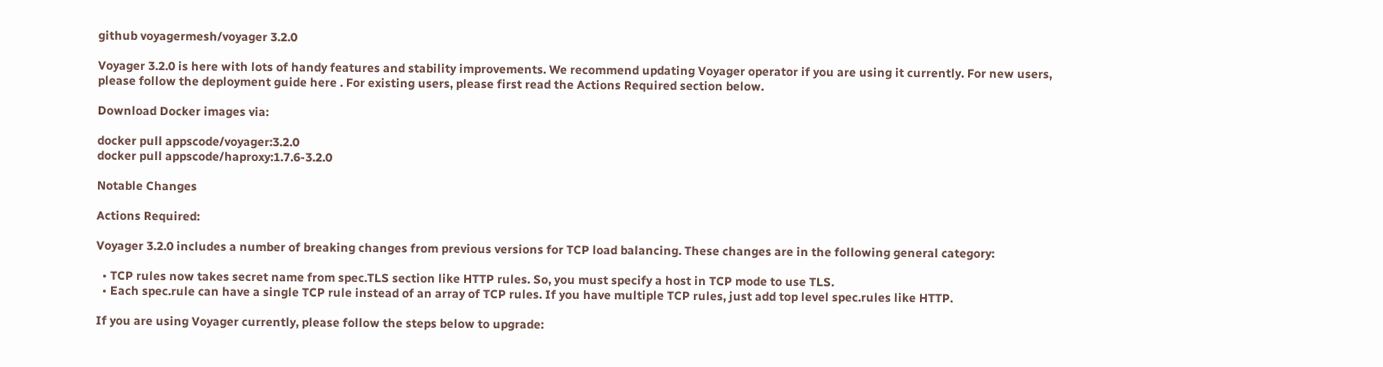github voyagermesh/voyager 3.2.0

Voyager 3.2.0 is here with lots of handy features and stability improvements. We recommend updating Voyager operator if you are using it currently. For new users, please follow the deployment guide here . For existing users, please first read the Actions Required section below.

Download Docker images via:

docker pull appscode/voyager:3.2.0
docker pull appscode/haproxy:1.7.6-3.2.0

Notable Changes

Actions Required:

Voyager 3.2.0 includes a number of breaking changes from previous versions for TCP load balancing. These changes are in the following general category:

  • TCP rules now takes secret name from spec.TLS section like HTTP rules. So, you must specify a host in TCP mode to use TLS.
  • Each spec.rule can have a single TCP rule instead of an array of TCP rules. If you have multiple TCP rules, just add top level spec.rules like HTTP.

If you are using Voyager currently, please follow the steps below to upgrade: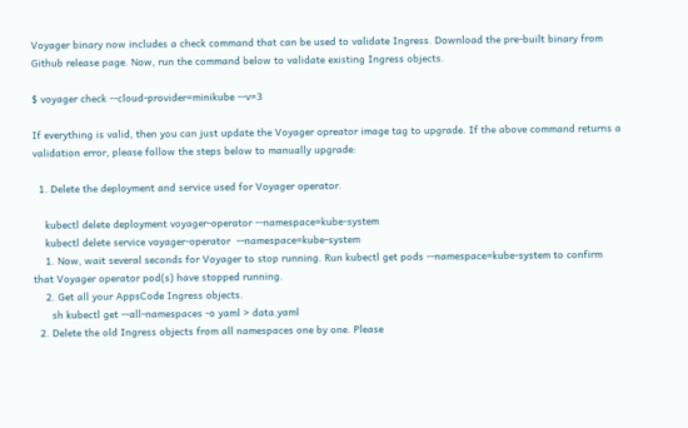Voyager binary now includes a check command that can be used to validate Ingress. Download the pre-built binary from Github release page. Now, run the command below to validate existing Ingress objects.

$ voyager check --cloud-provider=minikube --v=3

If everything is valid, then you can just update the Voyager opreator image tag to upgrade. If the above command returns a validation error, please follow the steps below to manually upgrade:

  1. Delete the deployment and service used for Voyager operator.

    kubectl delete deployment voyager-operator --namespace=kube-system
    kubectl delete service voyager-operator  --namespace=kube-system
    1. Now, wait several seconds for Voyager to stop running. Run kubectl get pods --namespace=kube-system to confirm that Voyager operator pod(s) have stopped running.
    2. Get all your AppsCode Ingress objects.
      sh kubectl get --all-namespaces -o yaml > data.yaml
  2. Delete the old Ingress objects from all namespaces one by one. Please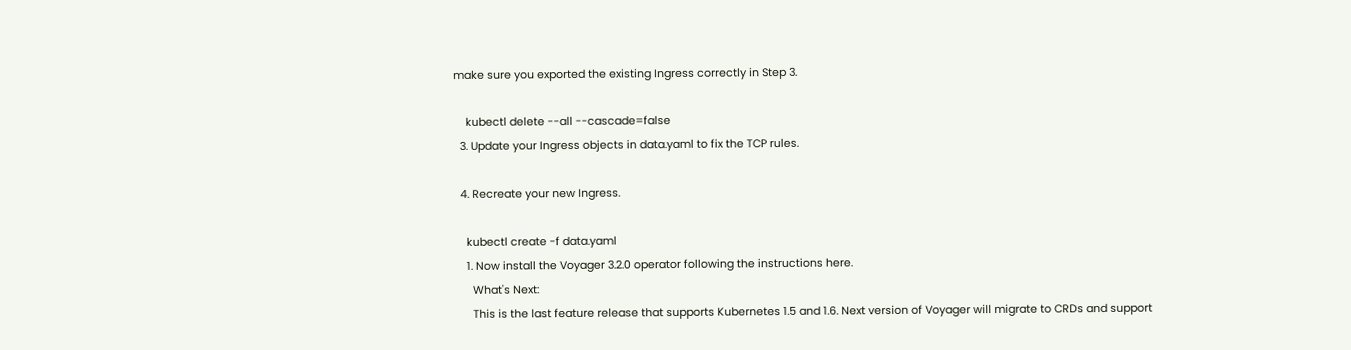make sure you exported the existing Ingress correctly in Step 3.

    kubectl delete --all --cascade=false
  3. Update your Ingress objects in data.yaml to fix the TCP rules.

  4. Recreate your new Ingress.

    kubectl create -f data.yaml
    1. Now install the Voyager 3.2.0 operator following the instructions here.
      What's Next:
      This is the last feature release that supports Kubernetes 1.5 and 1.6. Next version of Voyager will migrate to CRDs and support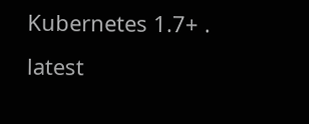Kubernetes 1.7+ .
latest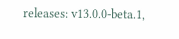releases: v13.0.0-beta.1,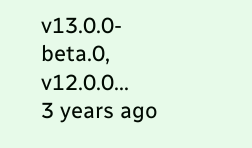v13.0.0-beta.0, v12.0.0...
3 years ago